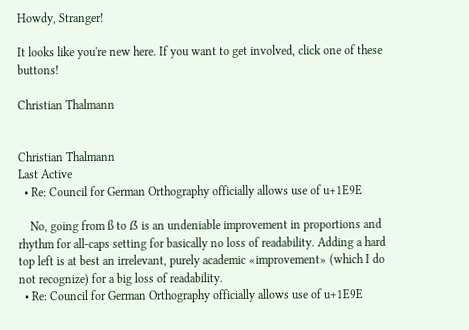Howdy, Stranger!

It looks like you're new here. If you want to get involved, click one of these buttons!

Christian Thalmann


Christian Thalmann
Last Active
  • Re: Council for German Orthography officially allows use of u+1E9E

    No, going from ß to ẞ is an undeniable improvement in proportions and rhythm for all-caps setting for basically no loss of readability. Adding a hard top left is at best an irrelevant, purely academic «improvement» (which I do not recognize) for a big loss of readability.
  • Re: Council for German Orthography officially allows use of u+1E9E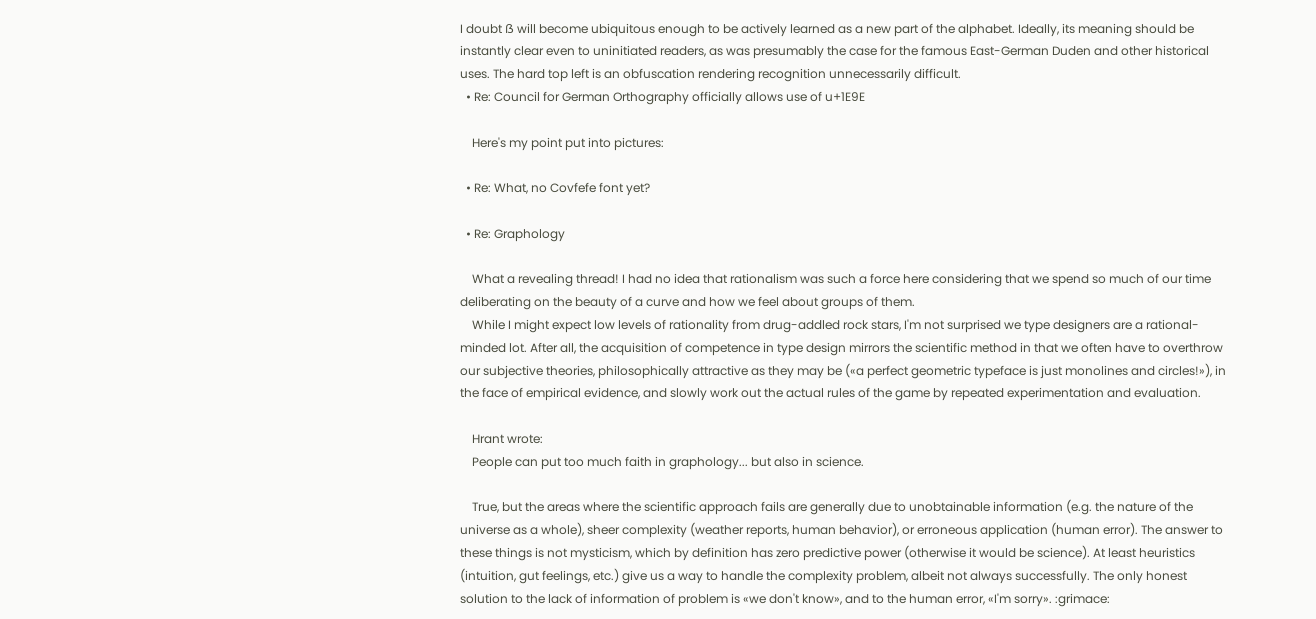I doubt ẞ will become ubiquitous enough to be actively learned as a new part of the alphabet. Ideally, its meaning should be instantly clear even to uninitiated readers, as was presumably the case for the famous East-German Duden and other historical uses. The hard top left is an obfuscation rendering recognition unnecessarily difficult.
  • Re: Council for German Orthography officially allows use of u+1E9E

    Here's my point put into pictures:

  • Re: What, no Covfefe font yet?

  • Re: Graphology

    What a revealing thread! I had no idea that rationalism was such a force here considering that we spend so much of our time deliberating on the beauty of a curve and how we feel about groups of them.
    While I might expect low levels of rationality from drug-addled rock stars, I'm not surprised we type designers are a rational-minded lot. After all, the acquisition of competence in type design mirrors the scientific method in that we often have to overthrow our subjective theories, philosophically attractive as they may be («a perfect geometric typeface is just monolines and circles!»), in the face of empirical evidence, and slowly work out the actual rules of the game by repeated experimentation and evaluation.

    Hrant wrote:
    People can put too much faith in graphology... but also in science.

    True, but the areas where the scientific approach fails are generally due to unobtainable information (e.g. the nature of the universe as a whole), sheer complexity (weather reports, human behavior), or erroneous application (human error). The answer to these things is not mysticism, which by definition has zero predictive power (otherwise it would be science). At least heuristics (intuition, gut feelings, etc.) give us a way to handle the complexity problem, albeit not always successfully. The only honest solution to the lack of information of problem is «we don't know», and to the human error, «I'm sorry». :grimace: